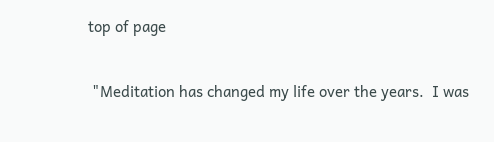top of page

 "Meditation has changed my life over the years.  I was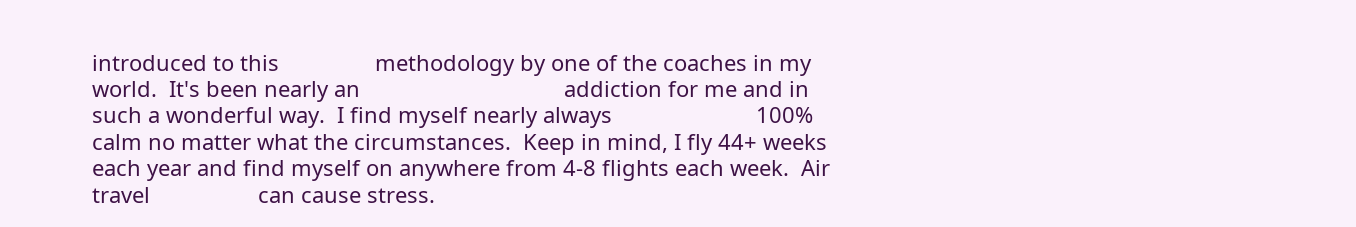introduced to this                methodology by one of the coaches in my world.  It's been nearly an                                  addiction for me and in such a wonderful way.  I find myself nearly always                        100% calm no matter what the circumstances.  Keep in mind, I fly 44+ weeks                    each year and find myself on anywhere from 4-8 flights each week.  Air travel                  can cause stress.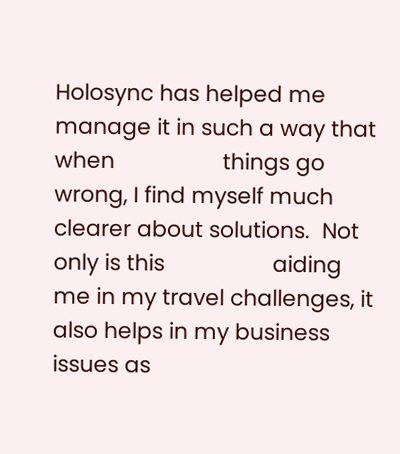Holosync has helped me manage it in such a way that when                  things go wrong, I find myself much clearer about solutions.  Not only is this                  aiding me in my travel challenges, it also helps in my business issues as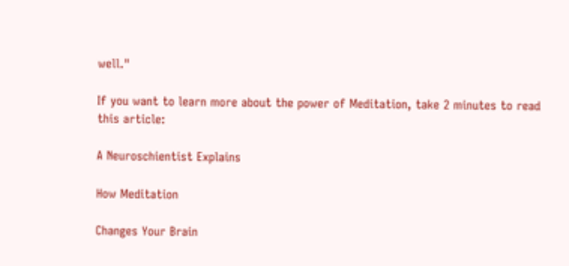well."

If you want to learn more about the power of Meditation, take 2 minutes to read this article:

A Neuroschientist Explains

How Meditation

Changes Your Brain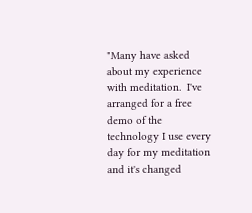"Many have asked about my experience with meditation.  I've arranged for a free demo of the technology I use every day for my meditation and it's changed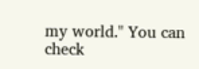my world." You can check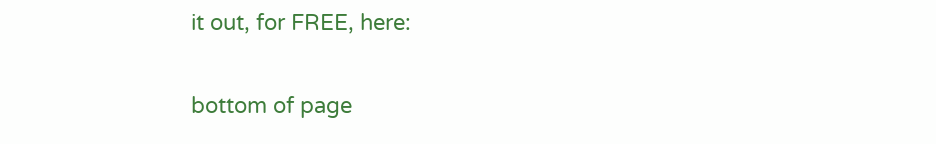it out, for FREE, here:

bottom of page